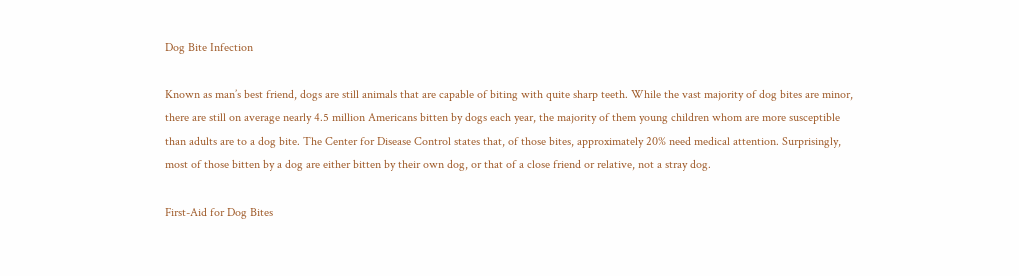Dog Bite Infection

Known as man’s best friend, dogs are still animals that are capable of biting with quite sharp teeth. While the vast majority of dog bites are minor, there are still on average nearly 4.5 million Americans bitten by dogs each year, the majority of them young children whom are more susceptible than adults are to a dog bite. The Center for Disease Control states that, of those bites, approximately 20% need medical attention. Surprisingly, most of those bitten by a dog are either bitten by their own dog, or that of a close friend or relative, not a stray dog.

First-Aid for Dog Bites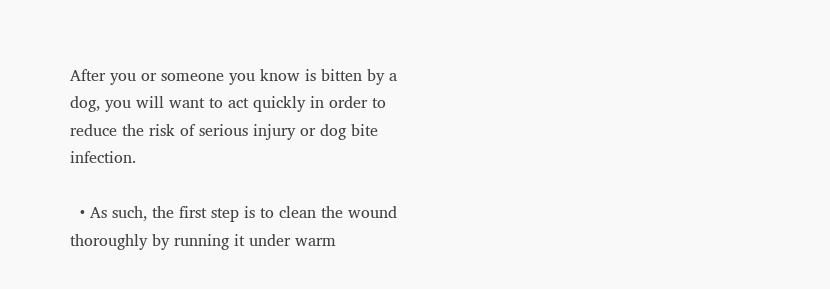After you or someone you know is bitten by a dog, you will want to act quickly in order to reduce the risk of serious injury or dog bite infection.

  • As such, the first step is to clean the wound thoroughly by running it under warm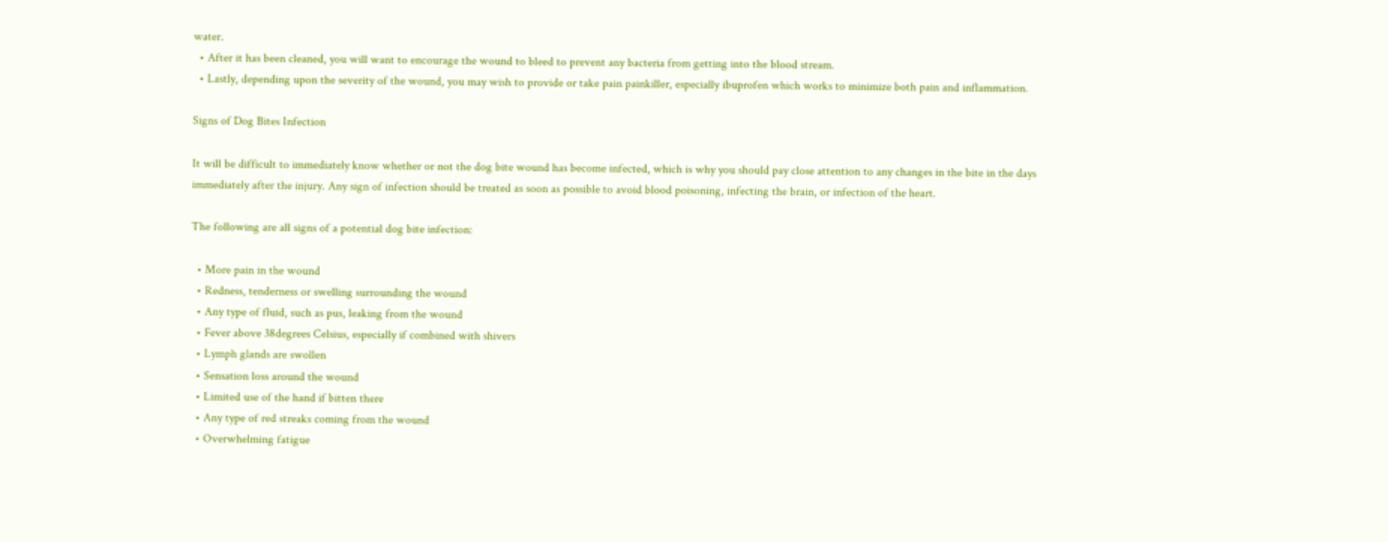water.
  • After it has been cleaned, you will want to encourage the wound to bleed to prevent any bacteria from getting into the blood stream.
  • Lastly, depending upon the severity of the wound, you may wish to provide or take pain painkiller, especially ibuprofen which works to minimize both pain and inflammation.

Signs of Dog Bites Infection

It will be difficult to immediately know whether or not the dog bite wound has become infected, which is why you should pay close attention to any changes in the bite in the days immediately after the injury. Any sign of infection should be treated as soon as possible to avoid blood poisoning, infecting the brain, or infection of the heart.

The following are all signs of a potential dog bite infection:

  • More pain in the wound
  • Redness, tenderness or swelling surrounding the wound
  • Any type of fluid, such as pus, leaking from the wound
  • Fever above 38degrees Celsius, especially if combined with shivers
  • Lymph glands are swollen
  • Sensation loss around the wound
  • Limited use of the hand if bitten there
  • Any type of red streaks coming from the wound
  • Overwhelming fatigue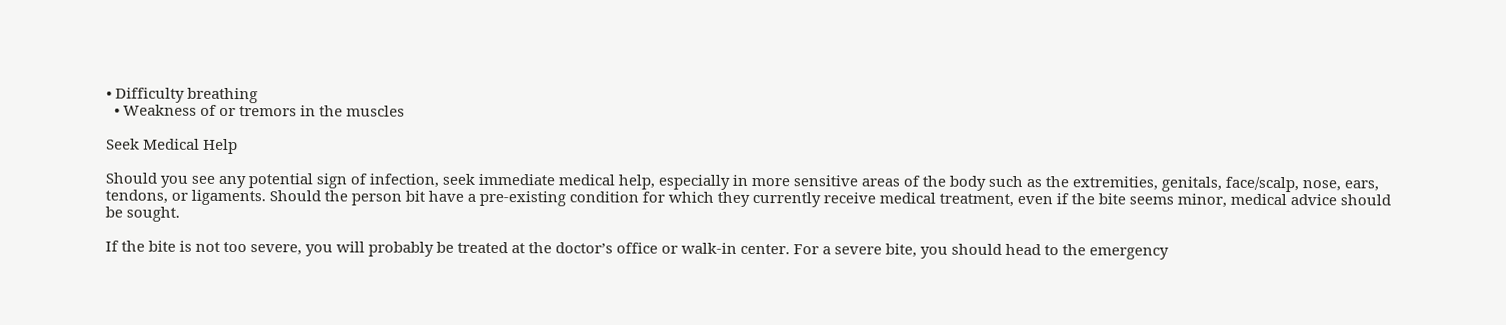• Difficulty breathing
  • Weakness of or tremors in the muscles

Seek Medical Help

Should you see any potential sign of infection, seek immediate medical help, especially in more sensitive areas of the body such as the extremities, genitals, face/scalp, nose, ears, tendons, or ligaments. Should the person bit have a pre-existing condition for which they currently receive medical treatment, even if the bite seems minor, medical advice should be sought.

If the bite is not too severe, you will probably be treated at the doctor’s office or walk-in center. For a severe bite, you should head to the emergency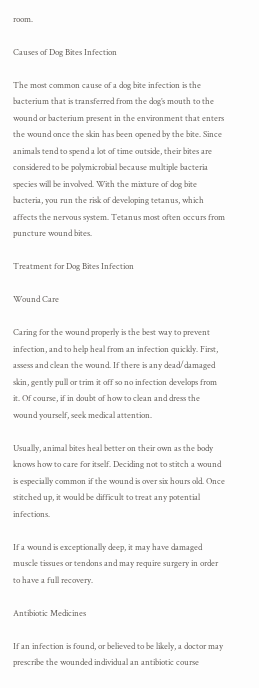room.

Causes of Dog Bites Infection

The most common cause of a dog bite infection is the bacterium that is transferred from the dog’s mouth to the wound or bacterium present in the environment that enters the wound once the skin has been opened by the bite. Since animals tend to spend a lot of time outside, their bites are considered to be polymicrobial because multiple bacteria species will be involved. With the mixture of dog bite bacteria, you run the risk of developing tetanus, which affects the nervous system. Tetanus most often occurs from puncture wound bites.

Treatment for Dog Bites Infection

Wound Care

Caring for the wound properly is the best way to prevent infection, and to help heal from an infection quickly. First, assess and clean the wound. If there is any dead/damaged skin, gently pull or trim it off so no infection develops from it. Of course, if in doubt of how to clean and dress the wound yourself, seek medical attention.

Usually, animal bites heal better on their own as the body knows how to care for itself. Deciding not to stitch a wound is especially common if the wound is over six hours old. Once stitched up, it would be difficult to treat any potential infections.

If a wound is exceptionally deep, it may have damaged muscle tissues or tendons and may require surgery in order to have a full recovery.

Antibiotic Medicines

If an infection is found, or believed to be likely, a doctor may prescribe the wounded individual an antibiotic course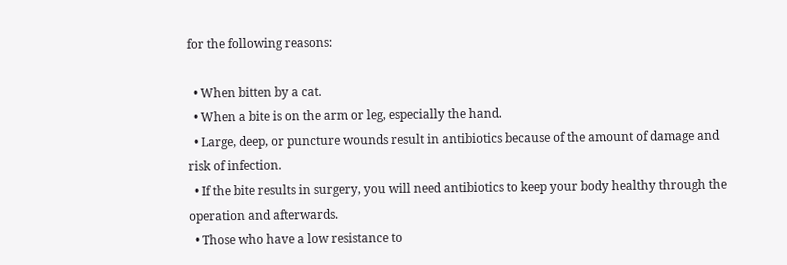for the following reasons:

  • When bitten by a cat.
  • When a bite is on the arm or leg, especially the hand.
  • Large, deep, or puncture wounds result in antibiotics because of the amount of damage and risk of infection.
  • If the bite results in surgery, you will need antibiotics to keep your body healthy through the operation and afterwards.
  • Those who have a low resistance to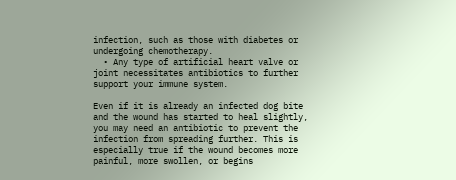infection, such as those with diabetes or undergoing chemotherapy.
  • Any type of artificial heart valve or joint necessitates antibiotics to further support your immune system.

Even if it is already an infected dog bite and the wound has started to heal slightly, you may need an antibiotic to prevent the infection from spreading further. This is especially true if the wound becomes more painful, more swollen, or begins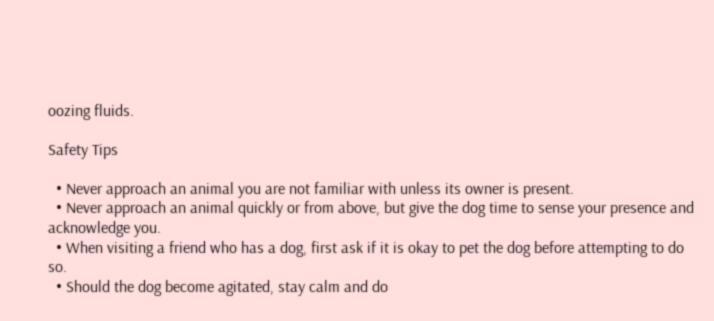oozing fluids.

Safety Tips

  • Never approach an animal you are not familiar with unless its owner is present.
  • Never approach an animal quickly or from above, but give the dog time to sense your presence and acknowledge you.
  • When visiting a friend who has a dog, first ask if it is okay to pet the dog before attempting to do so.
  • Should the dog become agitated, stay calm and do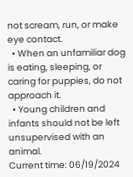not scream, run, or make eye contact.
  • When an unfamiliar dog is eating, sleeping, or caring for puppies, do not approach it.
  • Young children and infants should not be left unsupervised with an animal.
Current time: 06/19/2024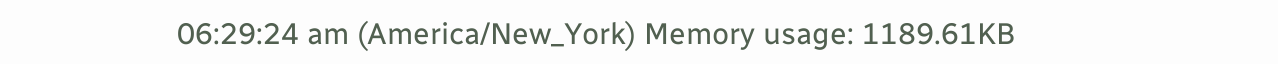06:29:24 am (America/New_York) Memory usage: 1189.61KB